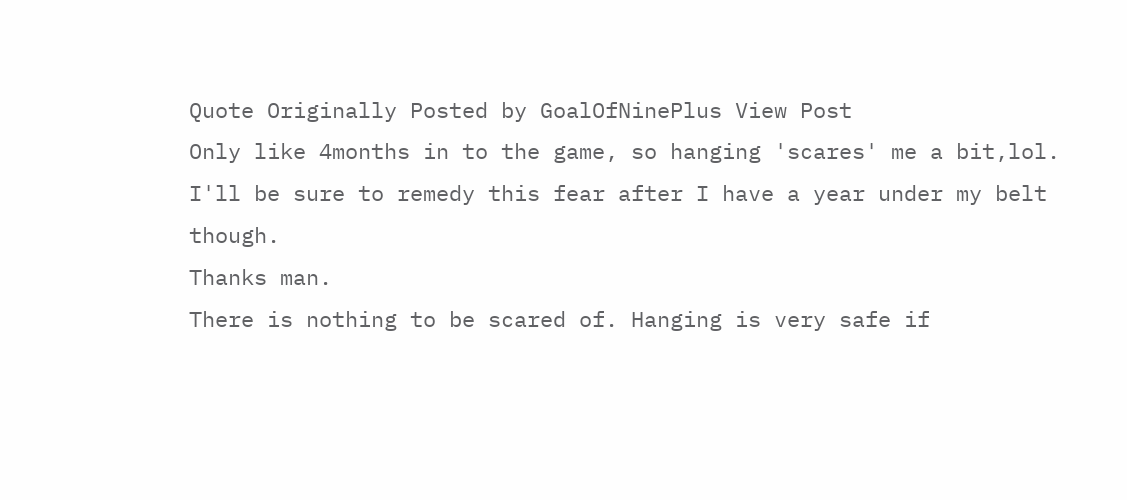Quote Originally Posted by GoalOfNinePlus View Post
Only like 4months in to the game, so hanging 'scares' me a bit,lol.
I'll be sure to remedy this fear after I have a year under my belt though.
Thanks man.
There is nothing to be scared of. Hanging is very safe if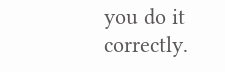you do it correctly.